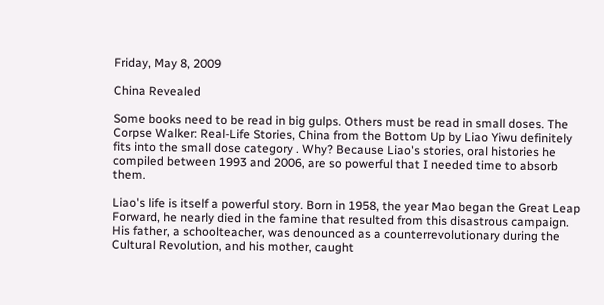Friday, May 8, 2009

China Revealed

Some books need to be read in big gulps. Others must be read in small doses. The Corpse Walker: Real-Life Stories, China from the Bottom Up by Liao Yiwu definitely fits into the small dose category . Why? Because Liao's stories, oral histories he compiled between 1993 and 2006, are so powerful that I needed time to absorb them.

Liao's life is itself a powerful story. Born in 1958, the year Mao began the Great Leap Forward, he nearly died in the famine that resulted from this disastrous campaign. His father, a schoolteacher, was denounced as a counterrevolutionary during the Cultural Revolution, and his mother, caught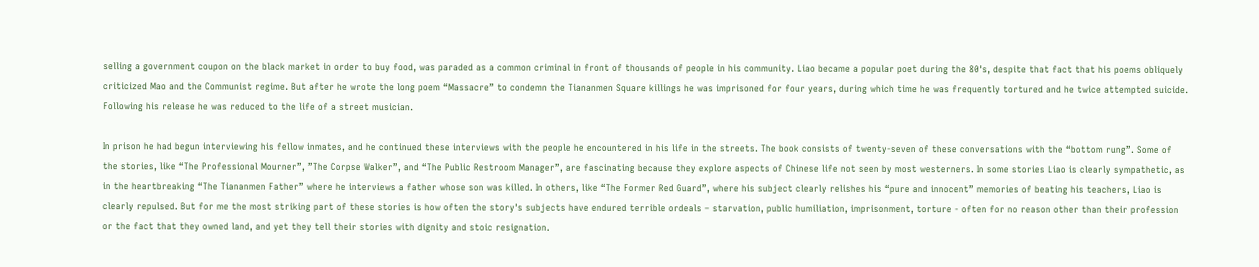selling a government coupon on the black market in order to buy food, was paraded as a common criminal in front of thousands of people in his community. Liao became a popular poet during the 80's, despite that fact that his poems obliquely criticized Mao and the Communist regime. But after he wrote the long poem “Massacre” to condemn the Tiananmen Square killings he was imprisoned for four years, during which time he was frequently tortured and he twice attempted suicide. Following his release he was reduced to the life of a street musician.

In prison he had begun interviewing his fellow inmates, and he continued these interviews with the people he encountered in his life in the streets. The book consists of twenty-seven of these conversations with the “bottom rung”. Some of the stories, like “The Professional Mourner”, ”The Corpse Walker”, and “The Public Restroom Manager”, are fascinating because they explore aspects of Chinese life not seen by most westerners. In some stories Liao is clearly sympathetic, as in the heartbreaking “The Tiananmen Father” where he interviews a father whose son was killed. In others, like “The Former Red Guard”, where his subject clearly relishes his “pure and innocent” memories of beating his teachers, Liao is clearly repulsed. But for me the most striking part of these stories is how often the story's subjects have endured terrible ordeals – starvation, public humiliation, imprisonment, torture - often for no reason other than their profession or the fact that they owned land, and yet they tell their stories with dignity and stoic resignation.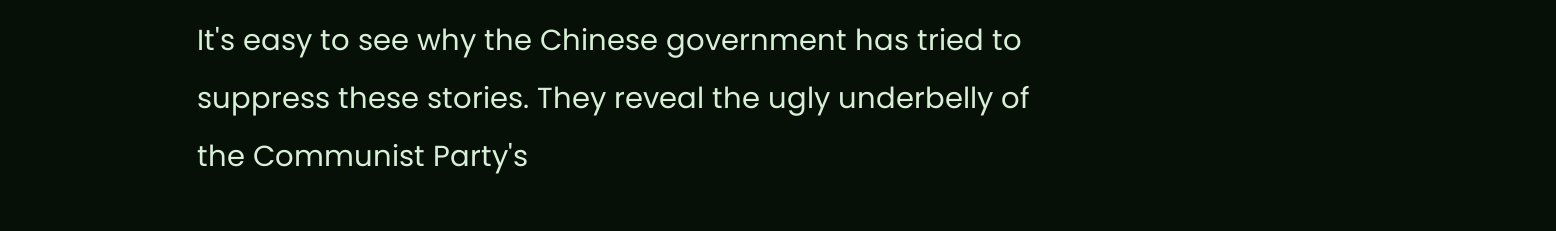It's easy to see why the Chinese government has tried to suppress these stories. They reveal the ugly underbelly of the Communist Party's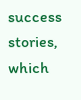success stories, which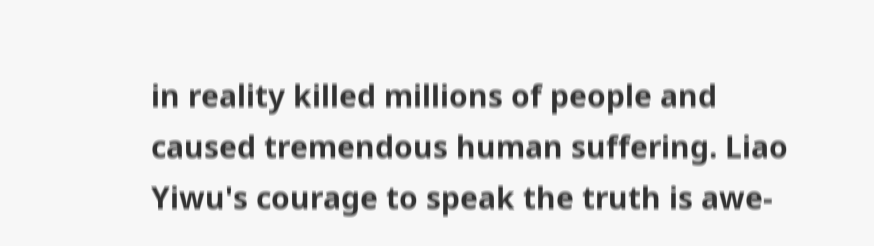in reality killed millions of people and caused tremendous human suffering. Liao Yiwu's courage to speak the truth is awe-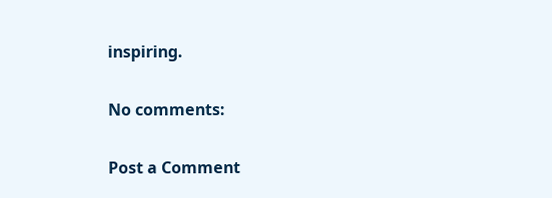inspiring.

No comments:

Post a Comment